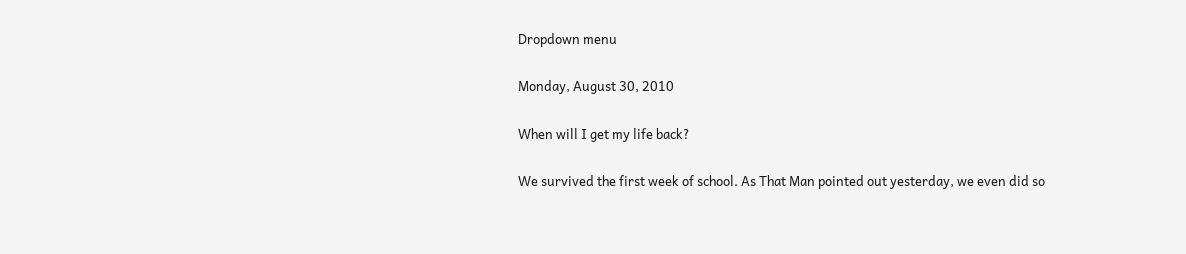Dropdown menu

Monday, August 30, 2010

When will I get my life back?

We survived the first week of school. As That Man pointed out yesterday, we even did so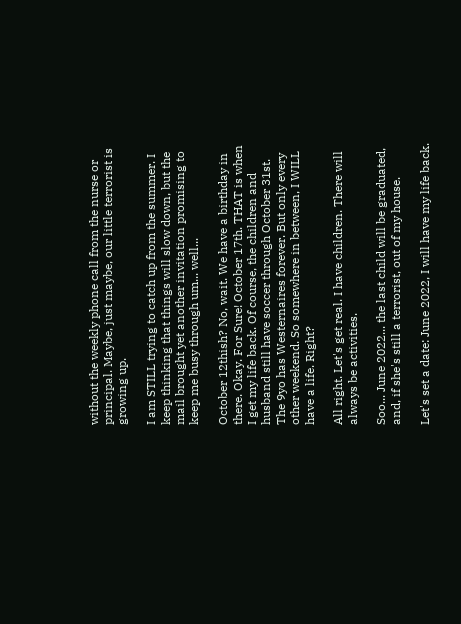without the weekly phone call from the nurse or principal. Maybe, just maybe, our little terrorist is growing up.

I am STILL trying to catch up from the summer. I keep thinking that things will slow down, but the mail brought yet another invitation promising to keep me busy through um... well...

October 12thish? No, wait. We have a birthday in there. Okay. For Sure! October 17th. THAT is when I get my life back. Of course, the children and husband still have soccer through October 31st. The 9yo has Westernaires forever. But only every other weekend. So somewhere in between, I WILL have a life. Right?

All right. Let's get real. I have children. There will always be activities.

Soo... June 2022... the last child will be graduated, and, if she's still a terrorist, out of my house.

Let's set a date: June 2022, I will have my life back.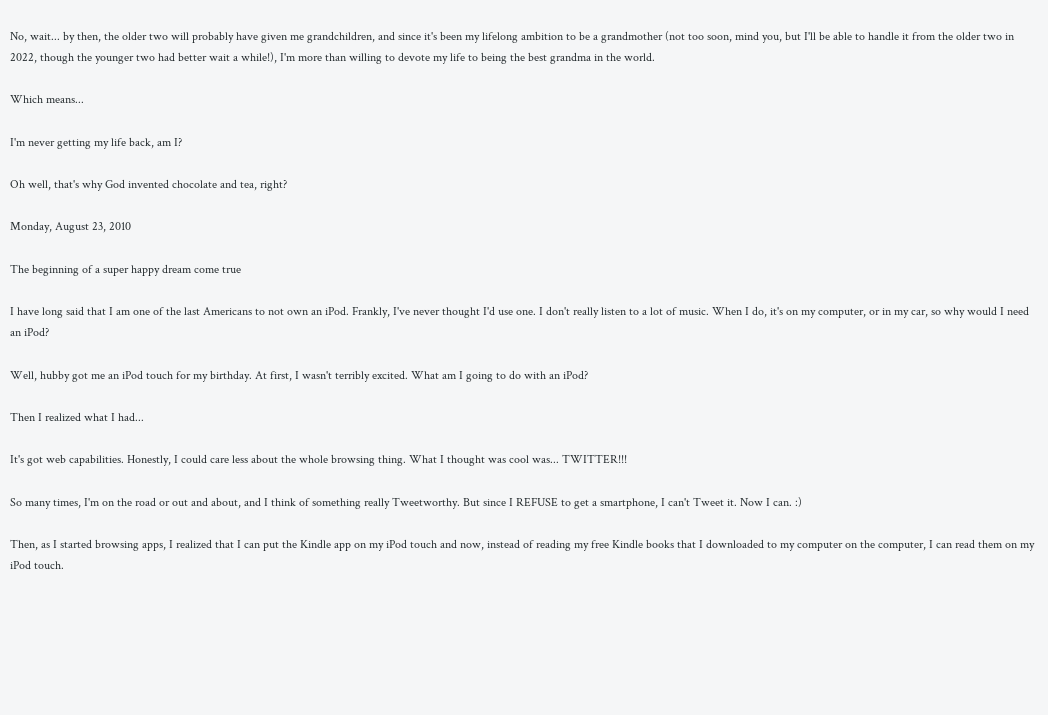No, wait... by then, the older two will probably have given me grandchildren, and since it's been my lifelong ambition to be a grandmother (not too soon, mind you, but I'll be able to handle it from the older two in 2022, though the younger two had better wait a while!), I'm more than willing to devote my life to being the best grandma in the world.

Which means...

I'm never getting my life back, am I?

Oh well, that's why God invented chocolate and tea, right?

Monday, August 23, 2010

The beginning of a super happy dream come true

I have long said that I am one of the last Americans to not own an iPod. Frankly, I've never thought I'd use one. I don't really listen to a lot of music. When I do, it's on my computer, or in my car, so why would I need an iPod?

Well, hubby got me an iPod touch for my birthday. At first, I wasn't terribly excited. What am I going to do with an iPod?

Then I realized what I had...

It's got web capabilities. Honestly, I could care less about the whole browsing thing. What I thought was cool was... TWITTER!!!

So many times, I'm on the road or out and about, and I think of something really Tweetworthy. But since I REFUSE to get a smartphone, I can't Tweet it. Now I can. :)

Then, as I started browsing apps, I realized that I can put the Kindle app on my iPod touch and now, instead of reading my free Kindle books that I downloaded to my computer on the computer, I can read them on my iPod touch.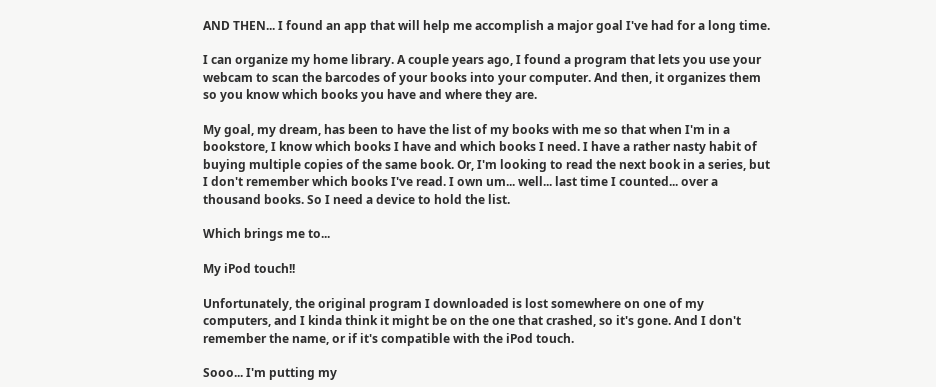AND THEN... I found an app that will help me accomplish a major goal I've had for a long time.

I can organize my home library. A couple years ago, I found a program that lets you use your webcam to scan the barcodes of your books into your computer. And then, it organizes them so you know which books you have and where they are.

My goal, my dream, has been to have the list of my books with me so that when I'm in a bookstore, I know which books I have and which books I need. I have a rather nasty habit of buying multiple copies of the same book. Or, I'm looking to read the next book in a series, but I don't remember which books I've read. I own um... well... last time I counted... over a thousand books. So I need a device to hold the list.

Which brings me to...

My iPod touch!!

Unfortunately, the original program I downloaded is lost somewhere on one of my computers, and I kinda think it might be on the one that crashed, so it's gone. And I don't remember the name, or if it's compatible with the iPod touch.

Sooo... I'm putting my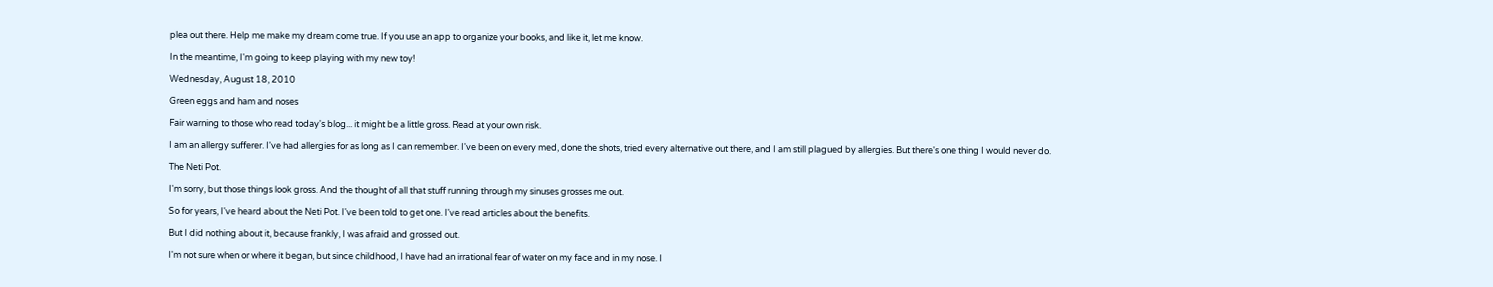plea out there. Help me make my dream come true. If you use an app to organize your books, and like it, let me know.

In the meantime, I'm going to keep playing with my new toy!

Wednesday, August 18, 2010

Green eggs and ham and noses

Fair warning to those who read today's blog... it might be a little gross. Read at your own risk.

I am an allergy sufferer. I've had allergies for as long as I can remember. I've been on every med, done the shots, tried every alternative out there, and I am still plagued by allergies. But there's one thing I would never do.

The Neti Pot.

I'm sorry, but those things look gross. And the thought of all that stuff running through my sinuses grosses me out.

So for years, I've heard about the Neti Pot. I've been told to get one. I've read articles about the benefits.

But I did nothing about it, because frankly, I was afraid and grossed out.

I'm not sure when or where it began, but since childhood, I have had an irrational fear of water on my face and in my nose. I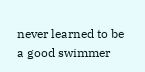never learned to be a good swimmer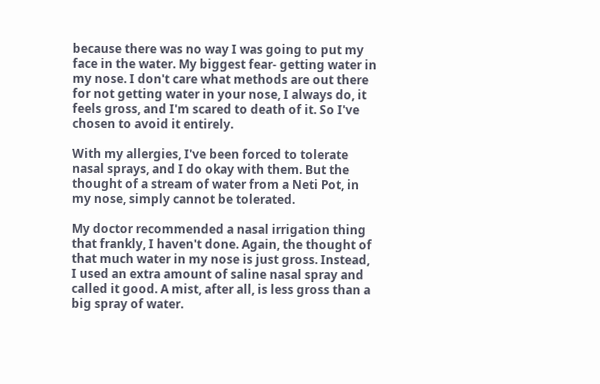because there was no way I was going to put my face in the water. My biggest fear- getting water in my nose. I don't care what methods are out there for not getting water in your nose, I always do, it feels gross, and I'm scared to death of it. So I've chosen to avoid it entirely.

With my allergies, I've been forced to tolerate nasal sprays, and I do okay with them. But the thought of a stream of water from a Neti Pot, in my nose, simply cannot be tolerated.

My doctor recommended a nasal irrigation thing that frankly, I haven't done. Again, the thought of that much water in my nose is just gross. Instead, I used an extra amount of saline nasal spray and called it good. A mist, after all, is less gross than a big spray of water.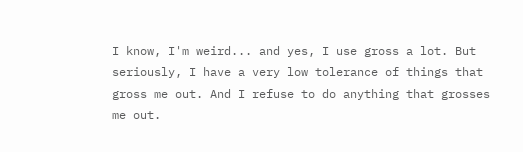I know, I'm weird... and yes, I use gross a lot. But seriously, I have a very low tolerance of things that gross me out. And I refuse to do anything that grosses me out.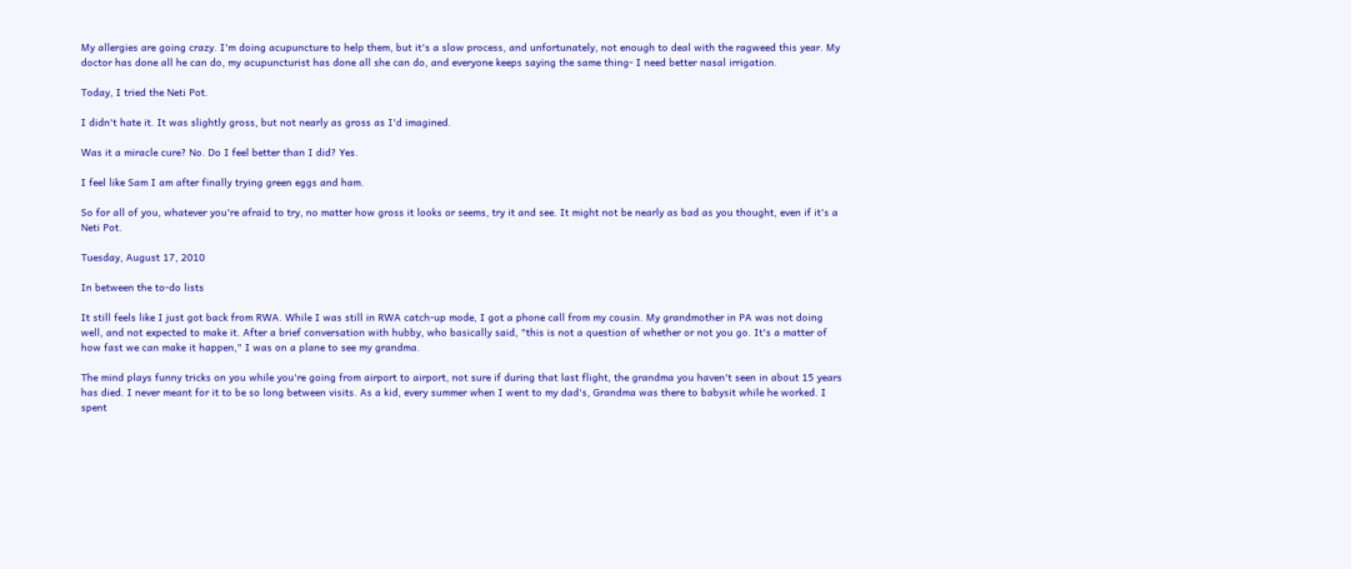My allergies are going crazy. I'm doing acupuncture to help them, but it's a slow process, and unfortunately, not enough to deal with the ragweed this year. My doctor has done all he can do, my acupuncturist has done all she can do, and everyone keeps saying the same thing- I need better nasal irrigation.

Today, I tried the Neti Pot.

I didn't hate it. It was slightly gross, but not nearly as gross as I'd imagined.

Was it a miracle cure? No. Do I feel better than I did? Yes.

I feel like Sam I am after finally trying green eggs and ham.

So for all of you, whatever you're afraid to try, no matter how gross it looks or seems, try it and see. It might not be nearly as bad as you thought, even if it's a Neti Pot.

Tuesday, August 17, 2010

In between the to-do lists

It still feels like I just got back from RWA. While I was still in RWA catch-up mode, I got a phone call from my cousin. My grandmother in PA was not doing well, and not expected to make it. After a brief conversation with hubby, who basically said, "this is not a question of whether or not you go. It's a matter of how fast we can make it happen," I was on a plane to see my grandma.

The mind plays funny tricks on you while you're going from airport to airport, not sure if during that last flight, the grandma you haven't seen in about 15 years has died. I never meant for it to be so long between visits. As a kid, every summer when I went to my dad's, Grandma was there to babysit while he worked. I spent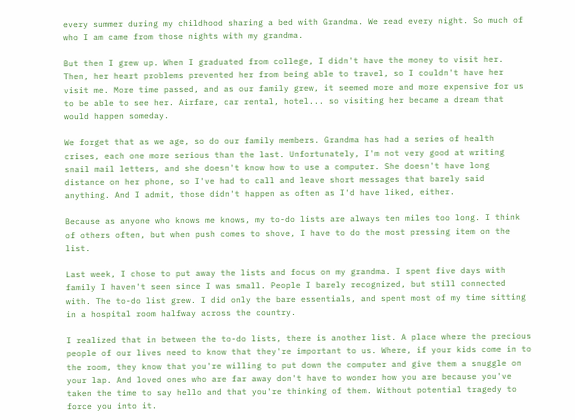every summer during my childhood sharing a bed with Grandma. We read every night. So much of who I am came from those nights with my grandma.

But then I grew up. When I graduated from college, I didn't have the money to visit her. Then, her heart problems prevented her from being able to travel, so I couldn't have her visit me. More time passed, and as our family grew, it seemed more and more expensive for us to be able to see her. Airfare, car rental, hotel... so visiting her became a dream that would happen someday.

We forget that as we age, so do our family members. Grandma has had a series of health crises, each one more serious than the last. Unfortunately, I'm not very good at writing snail mail letters, and she doesn't know how to use a computer. She doesn't have long distance on her phone, so I've had to call and leave short messages that barely said anything. And I admit, those didn't happen as often as I'd have liked, either.

Because as anyone who knows me knows, my to-do lists are always ten miles too long. I think of others often, but when push comes to shove, I have to do the most pressing item on the list.

Last week, I chose to put away the lists and focus on my grandma. I spent five days with family I haven't seen since I was small. People I barely recognized, but still connected with. The to-do list grew. I did only the bare essentials, and spent most of my time sitting in a hospital room halfway across the country.

I realized that in between the to-do lists, there is another list. A place where the precious people of our lives need to know that they're important to us. Where, if your kids come in to the room, they know that you're willing to put down the computer and give them a snuggle on your lap. And loved ones who are far away don't have to wonder how you are because you've taken the time to say hello and that you're thinking of them. Without potential tragedy to force you into it.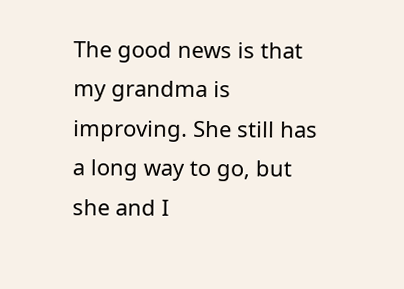The good news is that my grandma is improving. She still has a long way to go, but she and I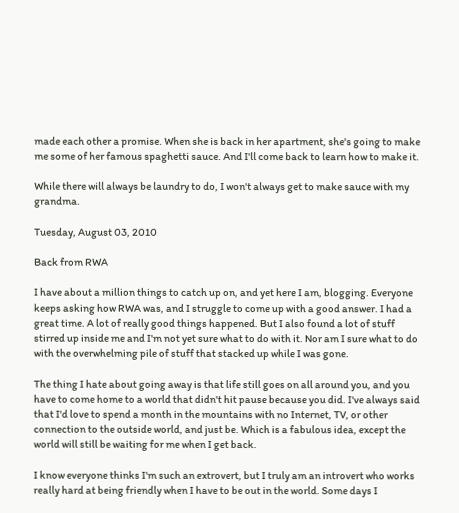made each other a promise. When she is back in her apartment, she's going to make me some of her famous spaghetti sauce. And I'll come back to learn how to make it.

While there will always be laundry to do, I won't always get to make sauce with my grandma.

Tuesday, August 03, 2010

Back from RWA

I have about a million things to catch up on, and yet here I am, blogging. Everyone keeps asking how RWA was, and I struggle to come up with a good answer. I had a great time. A lot of really good things happened. But I also found a lot of stuff stirred up inside me and I'm not yet sure what to do with it. Nor am I sure what to do with the overwhelming pile of stuff that stacked up while I was gone.

The thing I hate about going away is that life still goes on all around you, and you have to come home to a world that didn't hit pause because you did. I've always said that I'd love to spend a month in the mountains with no Internet, TV, or other connection to the outside world, and just be. Which is a fabulous idea, except the world will still be waiting for me when I get back.

I know everyone thinks I'm such an extrovert, but I truly am an introvert who works really hard at being friendly when I have to be out in the world. Some days I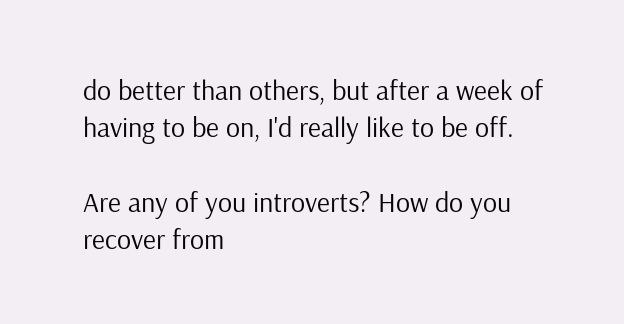do better than others, but after a week of having to be on, I'd really like to be off.

Are any of you introverts? How do you recover from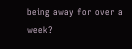being away for over a week?